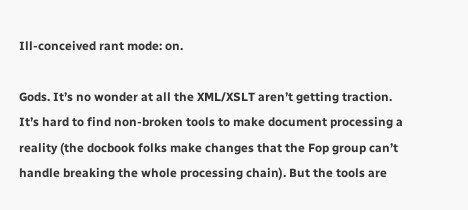Ill-conceived rant mode: on.

Gods. It’s no wonder at all the XML/XSLT aren’t getting traction. It’s hard to find non-broken tools to make document processing a reality (the docbook folks make changes that the Fop group can’t handle breaking the whole processing chain). But the tools are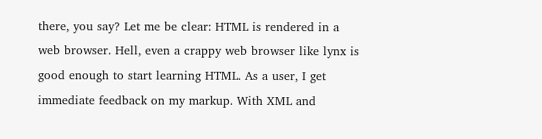there, you say? Let me be clear: HTML is rendered in a web browser. Hell, even a crappy web browser like lynx is good enough to start learning HTML. As a user, I get immediate feedback on my markup. With XML and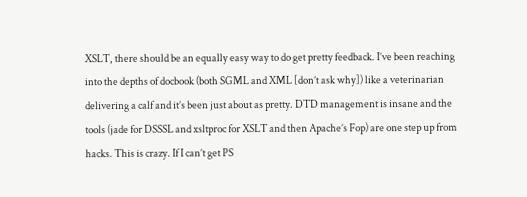XSLT, there should be an equally easy way to do get pretty feedback. I’ve been reaching into the depths of docbook (both SGML and XML [don’t ask why]) like a veterinarian delivering a calf and it’s been just about as pretty. DTD management is insane and the tools (jade for DSSSL and xsltproc for XSLT and then Apache’s Fop) are one step up from hacks. This is crazy. If I can’t get PS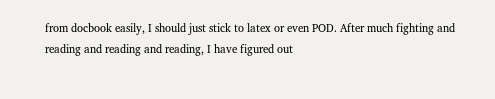from docbook easily, I should just stick to latex or even POD. After much fighting and reading and reading and reading, I have figured out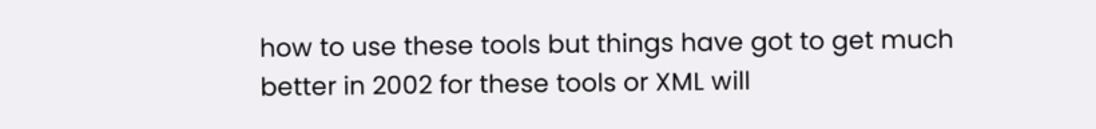how to use these tools but things have got to get much better in 2002 for these tools or XML will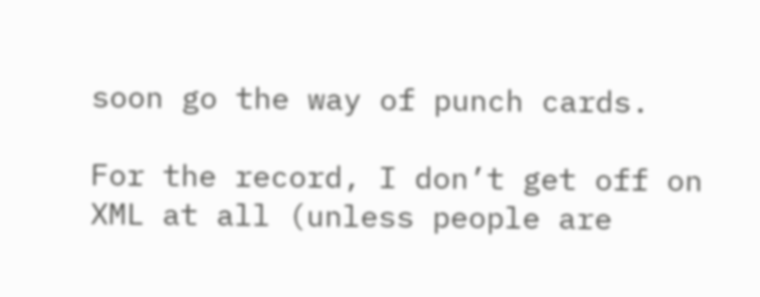soon go the way of punch cards.

For the record, I don’t get off on XML at all (unless people are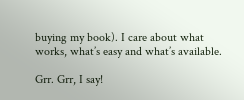buying my book). I care about what works, what’s easy and what’s available.

Grr. Grr, I say!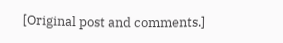[Original post and comments.]